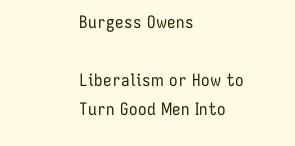Burgess Owens

Liberalism or How to Turn Good Men Into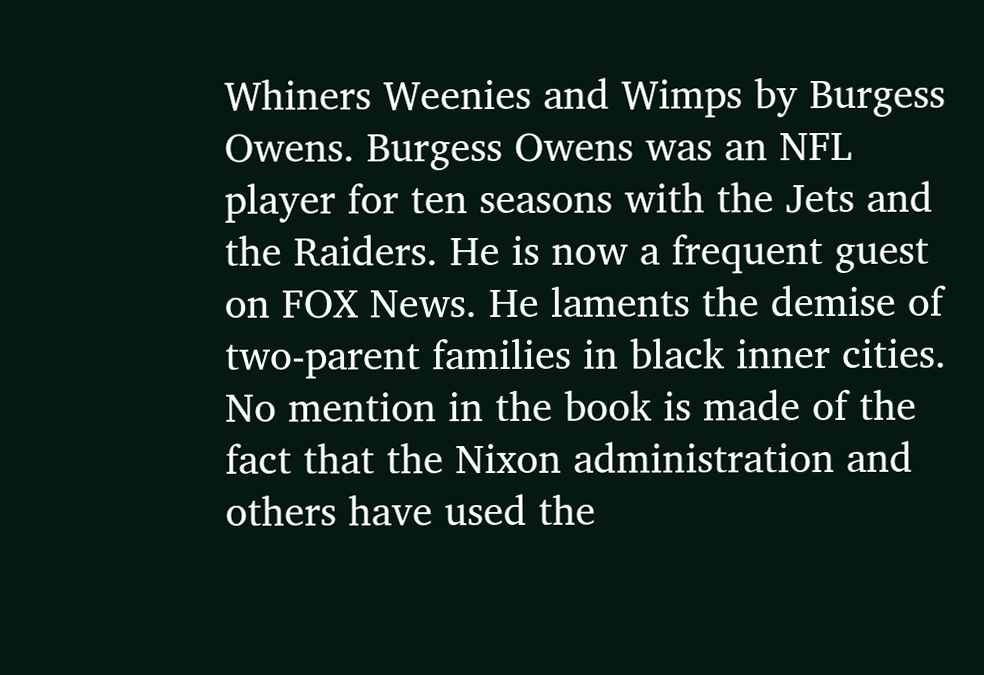Whiners Weenies and Wimps by Burgess Owens. Burgess Owens was an NFL player for ten seasons with the Jets and the Raiders. He is now a frequent guest on FOX News. He laments the demise of two-parent families in black inner cities. No mention in the book is made of the fact that the Nixon administration and others have used the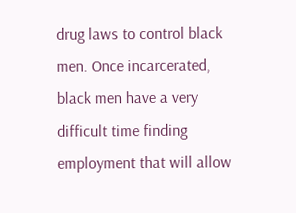drug laws to control black men. Once incarcerated, black men have a very difficult time finding employment that will allow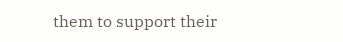them to support their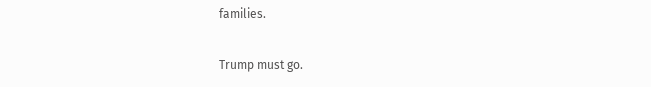families.

Trump must go.